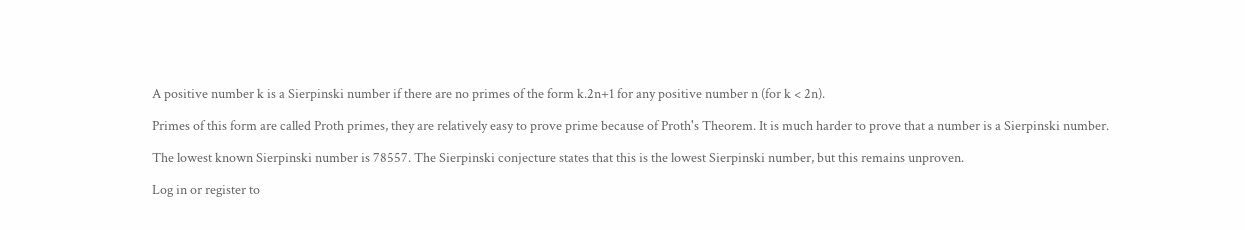A positive number k is a Sierpinski number if there are no primes of the form k.2n+1 for any positive number n (for k < 2n).

Primes of this form are called Proth primes, they are relatively easy to prove prime because of Proth's Theorem. It is much harder to prove that a number is a Sierpinski number.

The lowest known Sierpinski number is 78557. The Sierpinski conjecture states that this is the lowest Sierpinski number, but this remains unproven.

Log in or register to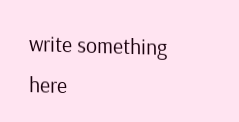write something here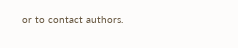or to contact authors.